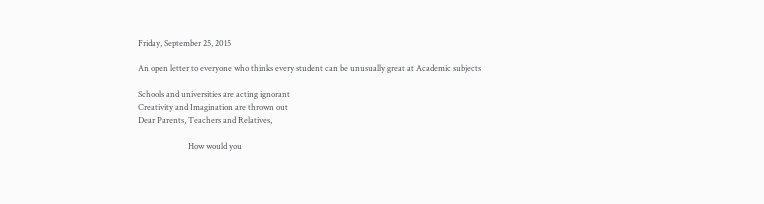Friday, September 25, 2015

An open letter to everyone who thinks every student can be unusually great at Academic subjects

Schools and universities are acting ignorant
Creativity and Imagination are thrown out
Dear Parents, Teachers and Relatives,

                         How would you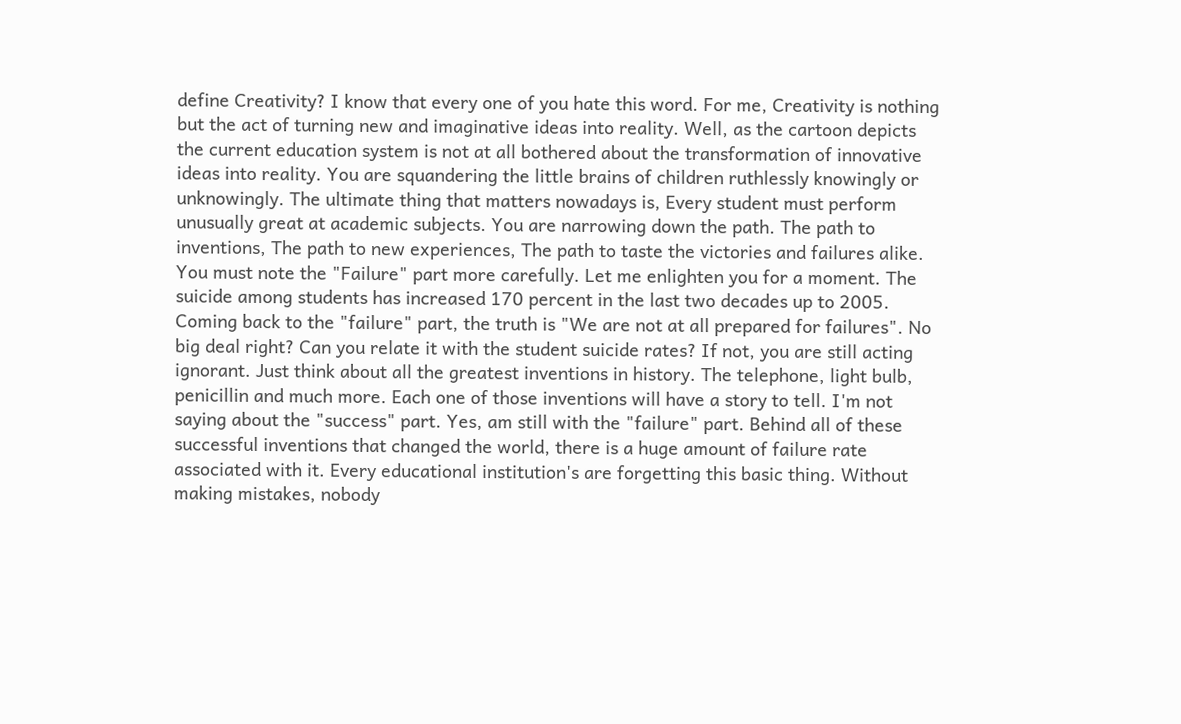define Creativity? I know that every one of you hate this word. For me, Creativity is nothing but the act of turning new and imaginative ideas into reality. Well, as the cartoon depicts the current education system is not at all bothered about the transformation of innovative ideas into reality. You are squandering the little brains of children ruthlessly knowingly or unknowingly. The ultimate thing that matters nowadays is, Every student must perform unusually great at academic subjects. You are narrowing down the path. The path to inventions, The path to new experiences, The path to taste the victories and failures alike. You must note the "Failure" part more carefully. Let me enlighten you for a moment. The suicide among students has increased 170 percent in the last two decades up to 2005. Coming back to the "failure" part, the truth is "We are not at all prepared for failures". No big deal right? Can you relate it with the student suicide rates? If not, you are still acting ignorant. Just think about all the greatest inventions in history. The telephone, light bulb, penicillin and much more. Each one of those inventions will have a story to tell. I'm not saying about the "success" part. Yes, am still with the "failure" part. Behind all of these successful inventions that changed the world, there is a huge amount of failure rate associated with it. Every educational institution's are forgetting this basic thing. Without making mistakes, nobody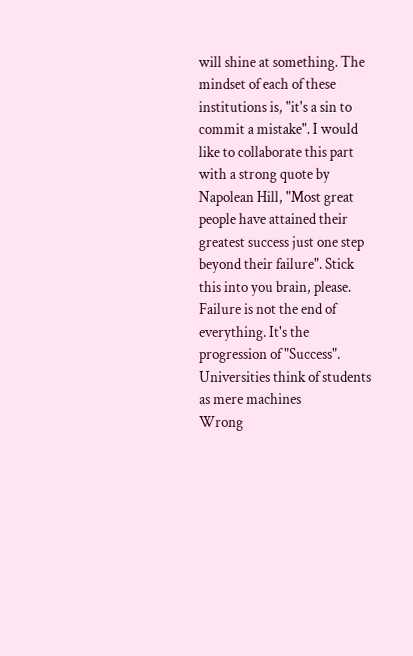will shine at something. The mindset of each of these institutions is, "it's a sin to commit a mistake". I would like to collaborate this part with a strong quote by Napolean Hill, "Most great people have attained their greatest success just one step beyond their failure". Stick this into you brain, please. Failure is not the end of everything. It's the progression of "Success".
Universities think of students as mere machines
Wrong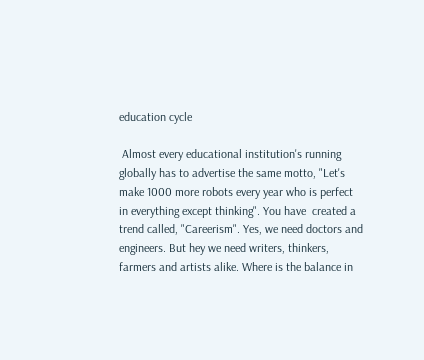education cycle

 Almost every educational institution's running globally has to advertise the same motto, "Let's make 1000 more robots every year who is perfect in everything except thinking". You have  created a trend called, "Careerism". Yes, we need doctors and engineers. But hey we need writers, thinkers, farmers and artists alike. Where is the balance in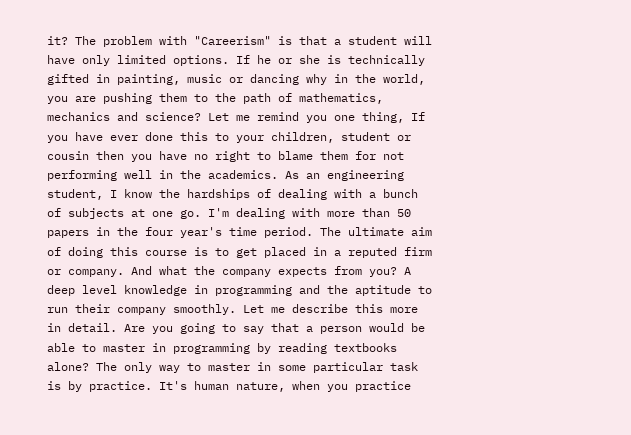it? The problem with "Careerism" is that a student will have only limited options. If he or she is technically gifted in painting, music or dancing why in the world, you are pushing them to the path of mathematics, mechanics and science? Let me remind you one thing, If you have ever done this to your children, student or cousin then you have no right to blame them for not performing well in the academics. As an engineering student, I know the hardships of dealing with a bunch of subjects at one go. I'm dealing with more than 50 papers in the four year's time period. The ultimate aim of doing this course is to get placed in a reputed firm or company. And what the company expects from you? A deep level knowledge in programming and the aptitude to run their company smoothly. Let me describe this more in detail. Are you going to say that a person would be able to master in programming by reading textbooks alone? The only way to master in some particular task is by practice. It's human nature, when you practice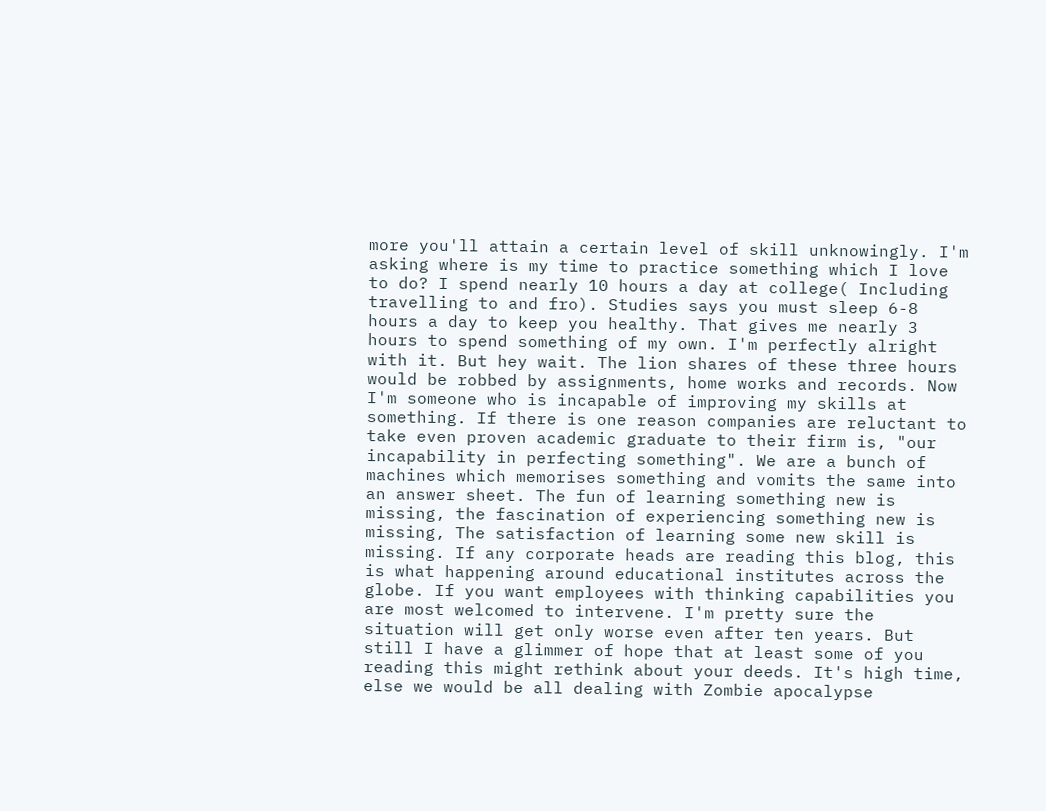more you'll attain a certain level of skill unknowingly. I'm asking where is my time to practice something which I love to do? I spend nearly 10 hours a day at college( Including travelling to and fro). Studies says you must sleep 6-8 hours a day to keep you healthy. That gives me nearly 3 hours to spend something of my own. I'm perfectly alright with it. But hey wait. The lion shares of these three hours would be robbed by assignments, home works and records. Now I'm someone who is incapable of improving my skills at something. If there is one reason companies are reluctant to take even proven academic graduate to their firm is, "our incapability in perfecting something". We are a bunch of machines which memorises something and vomits the same into an answer sheet. The fun of learning something new is missing, the fascination of experiencing something new is missing, The satisfaction of learning some new skill is missing. If any corporate heads are reading this blog, this is what happening around educational institutes across the globe. If you want employees with thinking capabilities you are most welcomed to intervene. I'm pretty sure the situation will get only worse even after ten years. But still I have a glimmer of hope that at least some of you reading this might rethink about your deeds. It's high time, else we would be all dealing with Zombie apocalypse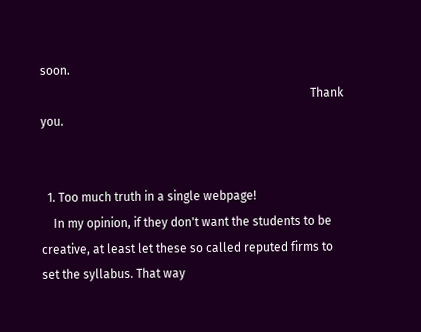soon.
                                                                                          Thank you.


  1. Too much truth in a single webpage!
    In my opinion, if they don't want the students to be creative, at least let these so called reputed firms to set the syllabus. That way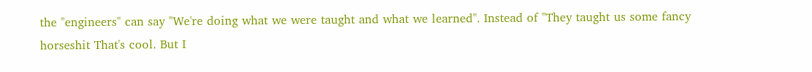the "engineers" can say "We're doing what we were taught and what we learned". Instead of "They taught us some fancy horseshit That's cool. But I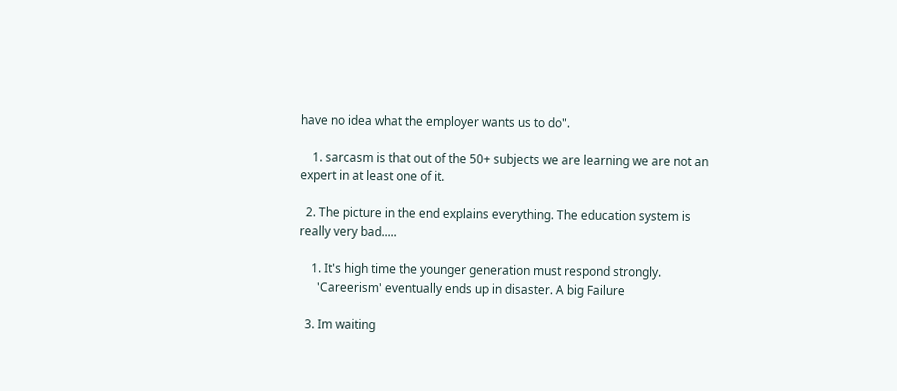have no idea what the employer wants us to do".

    1. sarcasm is that out of the 50+ subjects we are learning we are not an expert in at least one of it.

  2. The picture in the end explains everything. The education system is really very bad.....

    1. It's high time the younger generation must respond strongly.
      'Careerism' eventually ends up in disaster. A big Failure

  3. Im waiting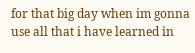for that big day when im gonna use all that i have learned in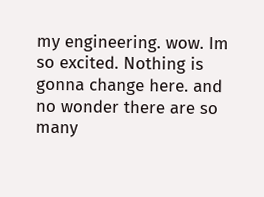my engineering. wow. Im so excited. Nothing is gonna change here. and no wonder there are so many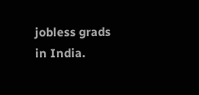jobless grads in India.